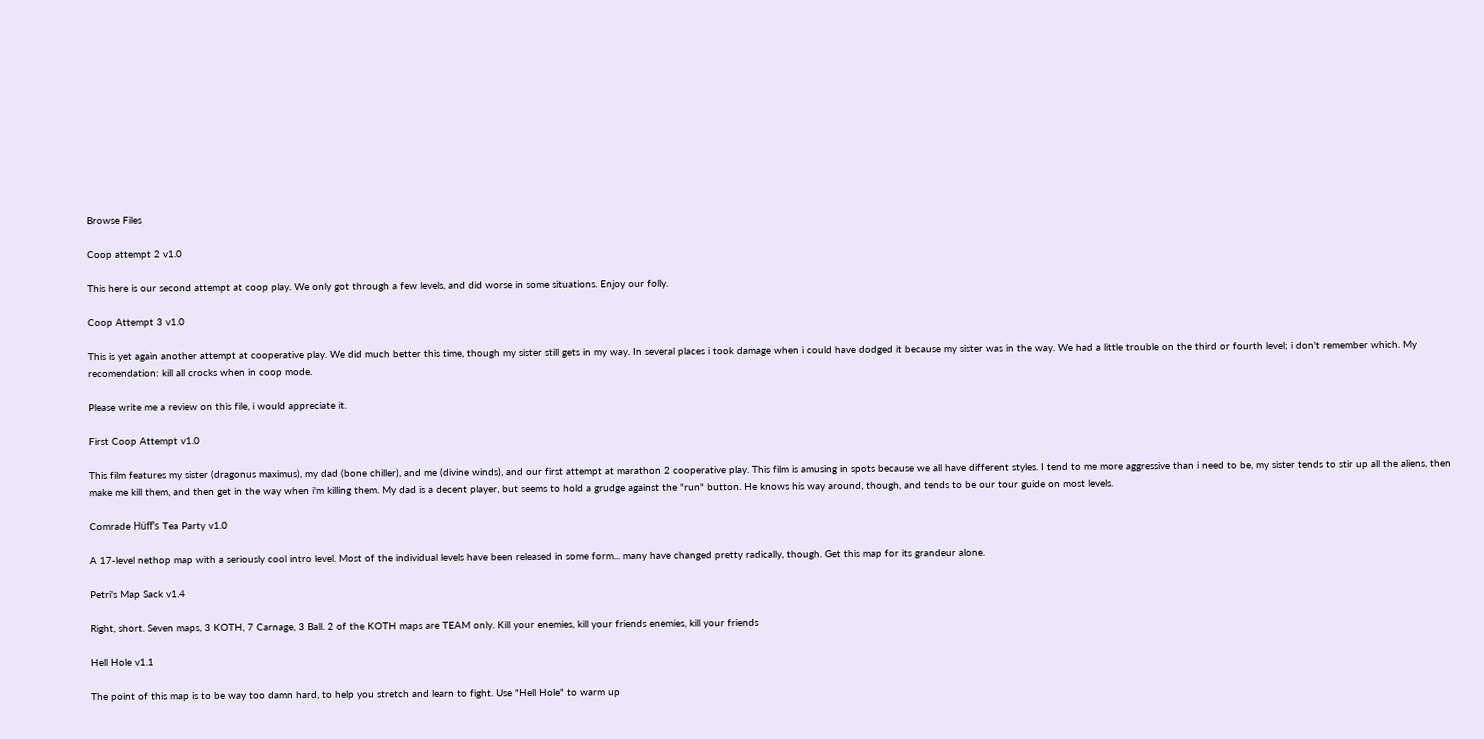Browse Files

Coop attempt 2 v1.0

This here is our second attempt at coop play. We only got through a few levels, and did worse in some situations. Enjoy our folly.

Coop Attempt 3 v1.0

This is yet again another attempt at cooperative play. We did much better this time, though my sister still gets in my way. In several places i took damage when i could have dodged it because my sister was in the way. We had a little trouble on the third or fourth level; i don't remember which. My recomendation: kill all crocks when in coop mode.

Please write me a review on this file, i would appreciate it.

First Coop Attempt v1.0

This film features my sister (dragonus maximus), my dad (bone chiller), and me (divine winds), and our first attempt at marathon 2 cooperative play. This film is amusing in spots because we all have different styles. I tend to me more aggressive than i need to be, my sister tends to stir up all the aliens, then make me kill them, and then get in the way when i'm killing them. My dad is a decent player, but seems to hold a grudge against the "run" button. He knows his way around, though, and tends to be our tour guide on most levels.

Comrade Hüff's Tea Party v1.0

A 17-level nethop map with a seriously cool intro level. Most of the individual levels have been released in some form... many have changed pretty radically, though. Get this map for its grandeur alone.

Petri's Map Sack v1.4

Right, short. Seven maps, 3 KOTH, 7 Carnage, 3 Ball. 2 of the KOTH maps are TEAM only. Kill your enemies, kill your friends enemies, kill your friends

Hell Hole v1.1

The point of this map is to be way too damn hard, to help you stretch and learn to fight. Use "Hell Hole" to warm up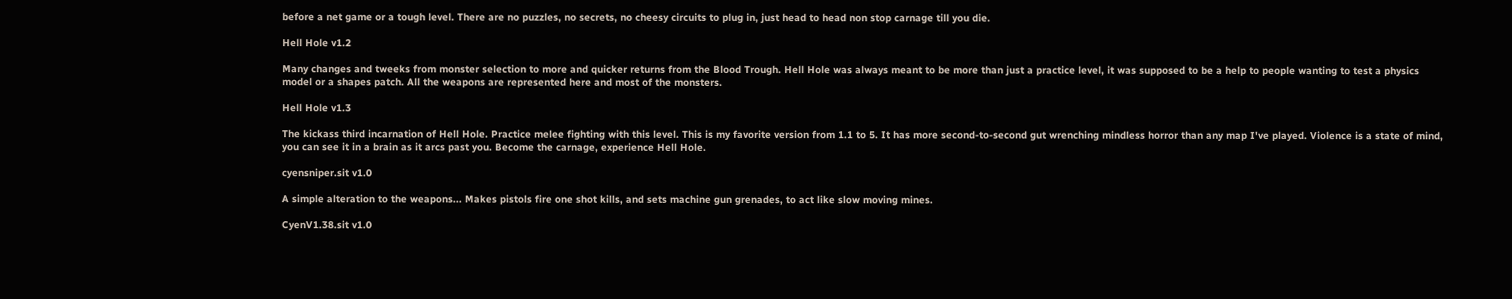before a net game or a tough level. There are no puzzles, no secrets, no cheesy circuits to plug in, just head to head non stop carnage till you die.

Hell Hole v1.2

Many changes and tweeks from monster selection to more and quicker returns from the Blood Trough. Hell Hole was always meant to be more than just a practice level, it was supposed to be a help to people wanting to test a physics model or a shapes patch. All the weapons are represented here and most of the monsters.

Hell Hole v1.3

The kickass third incarnation of Hell Hole. Practice melee fighting with this level. This is my favorite version from 1.1 to 5. It has more second-to-second gut wrenching mindless horror than any map I've played. Violence is a state of mind, you can see it in a brain as it arcs past you. Become the carnage, experience Hell Hole.

cyensniper.sit v1.0

A simple alteration to the weapons... Makes pistols fire one shot kills, and sets machine gun grenades, to act like slow moving mines.

CyenV1.38.sit v1.0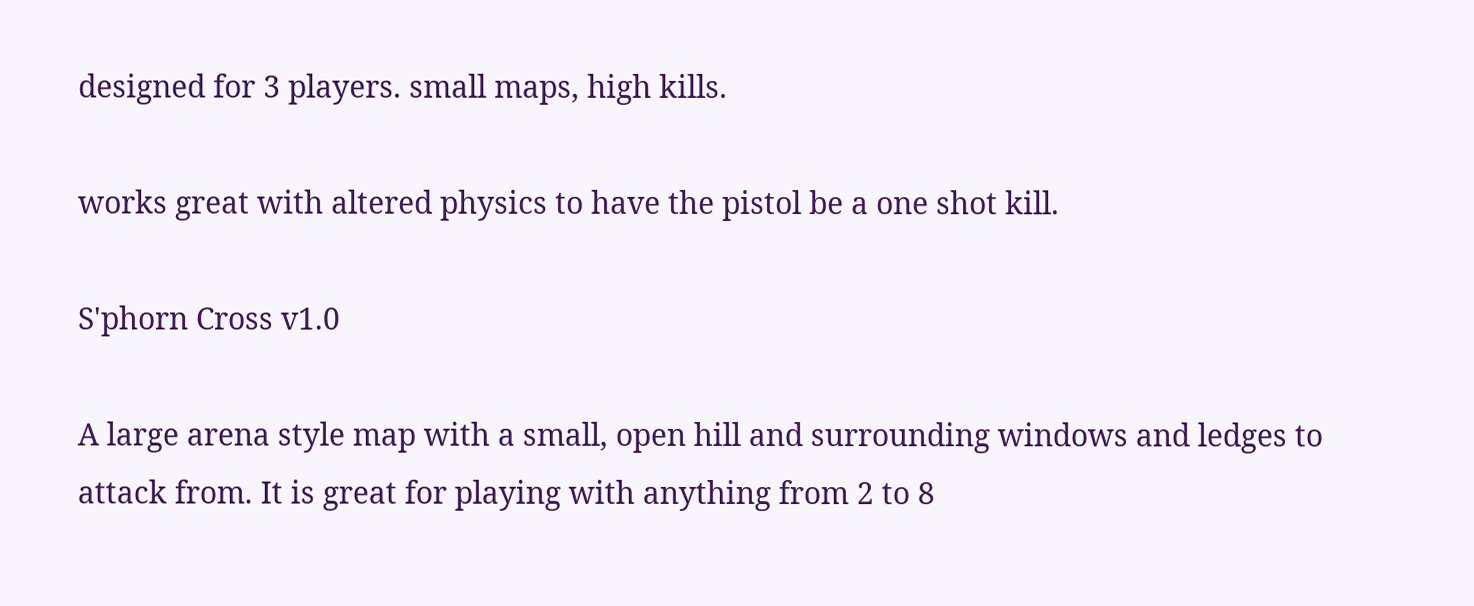designed for 3 players. small maps, high kills.

works great with altered physics to have the pistol be a one shot kill.

S'phorn Cross v1.0

A large arena style map with a small, open hill and surrounding windows and ledges to attack from. It is great for playing with anything from 2 to 8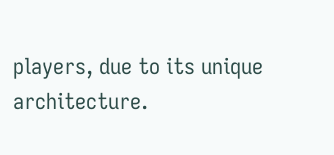players, due to its unique architecture.